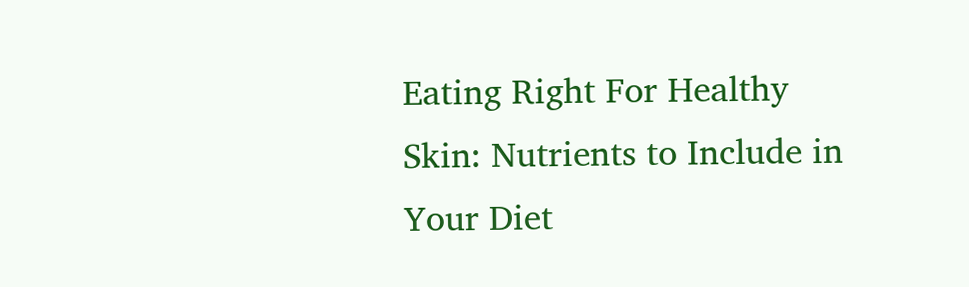Eating Right For Healthy Skin: Nutrients to Include in Your Diet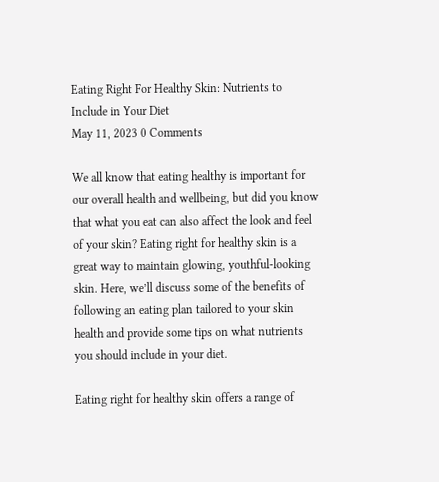Eating Right For Healthy Skin: Nutrients to Include in Your Diet
May 11, 2023 0 Comments

We all know that eating healthy is important for our overall health and wellbeing, but did you know that what you eat can also affect the look and feel of your skin? Eating right for healthy skin is a great way to maintain glowing, youthful-looking skin. Here, we’ll discuss some of the benefits of following an eating plan tailored to your skin health and provide some tips on what nutrients you should include in your diet.

Eating right for healthy skin offers a range of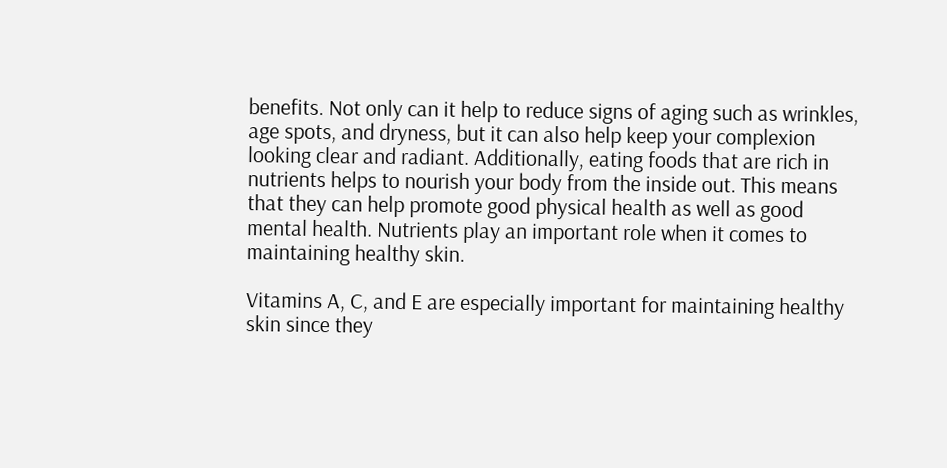benefits. Not only can it help to reduce signs of aging such as wrinkles, age spots, and dryness, but it can also help keep your complexion looking clear and radiant. Additionally, eating foods that are rich in nutrients helps to nourish your body from the inside out. This means that they can help promote good physical health as well as good mental health. Nutrients play an important role when it comes to maintaining healthy skin.

Vitamins A, C, and E are especially important for maintaining healthy skin since they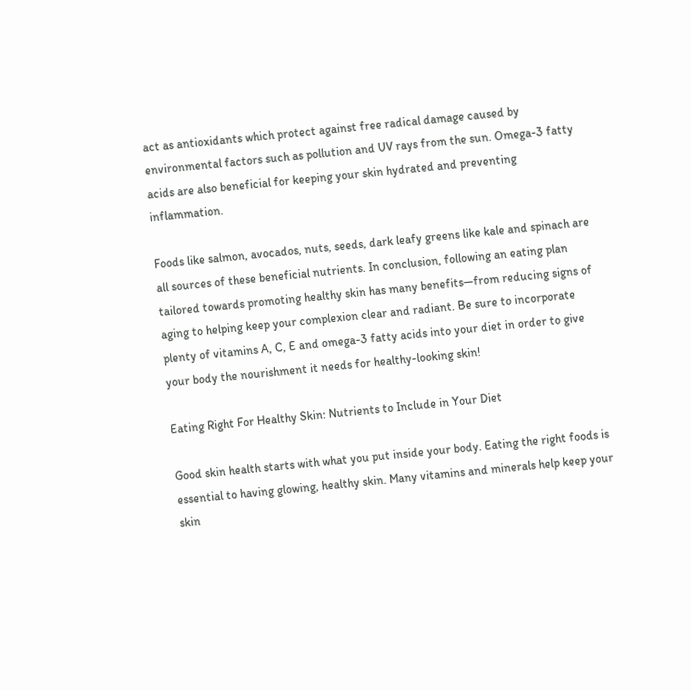act as antioxidants which protect against free radical damage caused by environmental factors such as pollution and UV rays from the sun. Omega-3 fatty acids are also beneficial for keeping your skin hydrated and preventing inflammation.

Foods like salmon, avocados, nuts, seeds, dark leafy greens like kale and spinach are all sources of these beneficial nutrients. In conclusion, following an eating plan tailored towards promoting healthy skin has many benefits—from reducing signs of aging to helping keep your complexion clear and radiant. Be sure to incorporate plenty of vitamins A, C, E and omega-3 fatty acids into your diet in order to give your body the nourishment it needs for healthy-looking skin!

Eating Right For Healthy Skin: Nutrients to Include in Your Diet

Good skin health starts with what you put inside your body. Eating the right foods is essential to having glowing, healthy skin. Many vitamins and minerals help keep your skin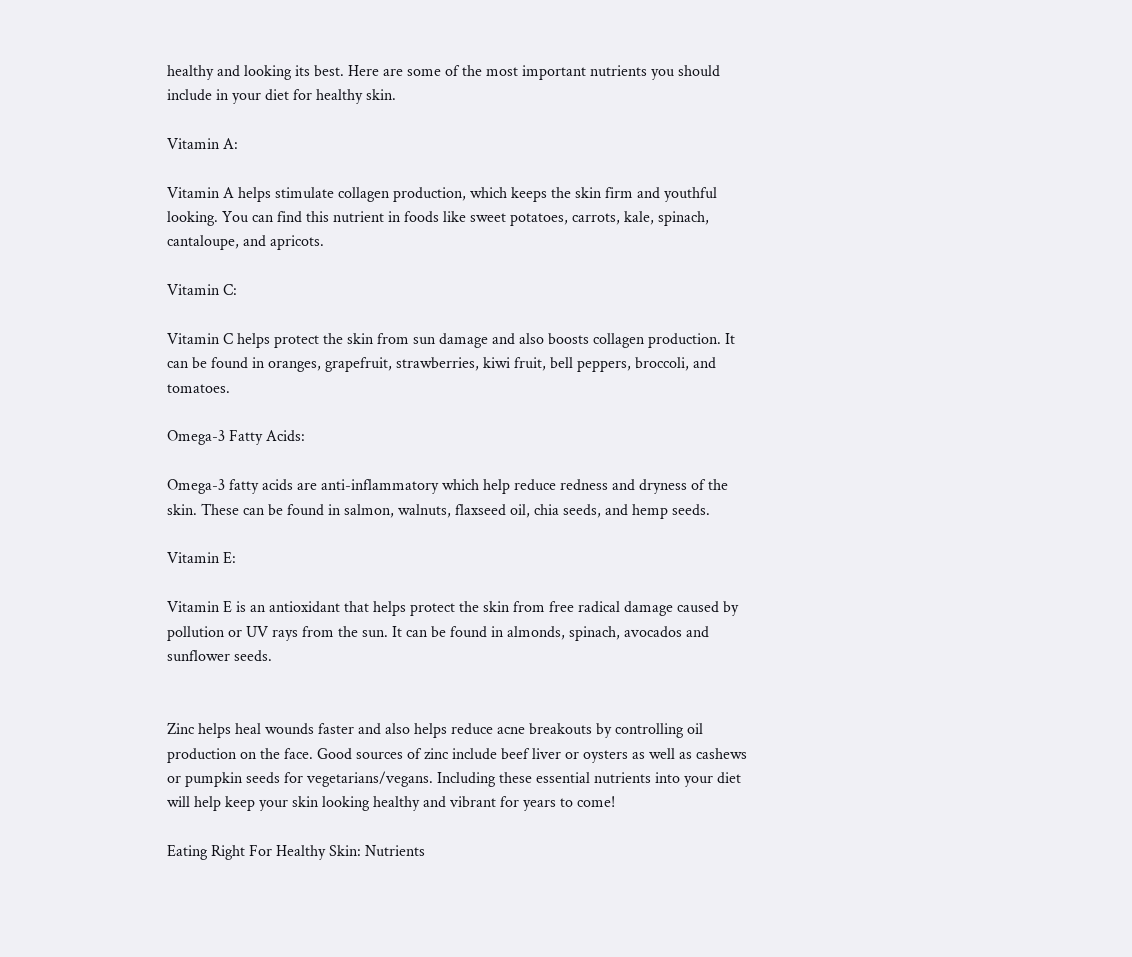healthy and looking its best. Here are some of the most important nutrients you should include in your diet for healthy skin.

Vitamin A:

Vitamin A helps stimulate collagen production, which keeps the skin firm and youthful looking. You can find this nutrient in foods like sweet potatoes, carrots, kale, spinach, cantaloupe, and apricots.

Vitamin C:

Vitamin C helps protect the skin from sun damage and also boosts collagen production. It can be found in oranges, grapefruit, strawberries, kiwi fruit, bell peppers, broccoli, and tomatoes.

Omega-3 Fatty Acids:

Omega-3 fatty acids are anti-inflammatory which help reduce redness and dryness of the skin. These can be found in salmon, walnuts, flaxseed oil, chia seeds, and hemp seeds.

Vitamin E:

Vitamin E is an antioxidant that helps protect the skin from free radical damage caused by pollution or UV rays from the sun. It can be found in almonds, spinach, avocados and sunflower seeds.


Zinc helps heal wounds faster and also helps reduce acne breakouts by controlling oil production on the face. Good sources of zinc include beef liver or oysters as well as cashews or pumpkin seeds for vegetarians/vegans. Including these essential nutrients into your diet will help keep your skin looking healthy and vibrant for years to come!

Eating Right For Healthy Skin: Nutrients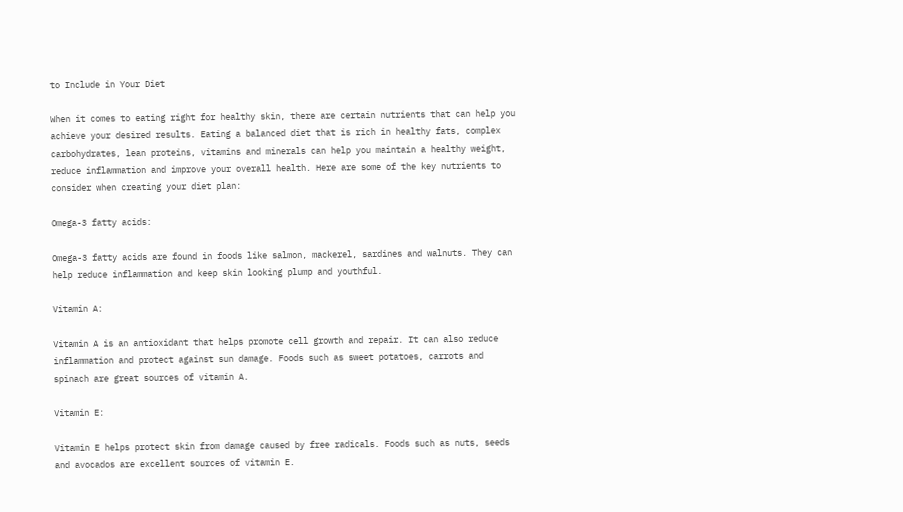to Include in Your Diet

When it comes to eating right for healthy skin, there are certain nutrients that can help you achieve your desired results. Eating a balanced diet that is rich in healthy fats, complex carbohydrates, lean proteins, vitamins and minerals can help you maintain a healthy weight, reduce inflammation and improve your overall health. Here are some of the key nutrients to consider when creating your diet plan:

Omega-3 fatty acids:

Omega-3 fatty acids are found in foods like salmon, mackerel, sardines and walnuts. They can help reduce inflammation and keep skin looking plump and youthful.

Vitamin A:

Vitamin A is an antioxidant that helps promote cell growth and repair. It can also reduce inflammation and protect against sun damage. Foods such as sweet potatoes, carrots and spinach are great sources of vitamin A.

Vitamin E:

Vitamin E helps protect skin from damage caused by free radicals. Foods such as nuts, seeds and avocados are excellent sources of vitamin E.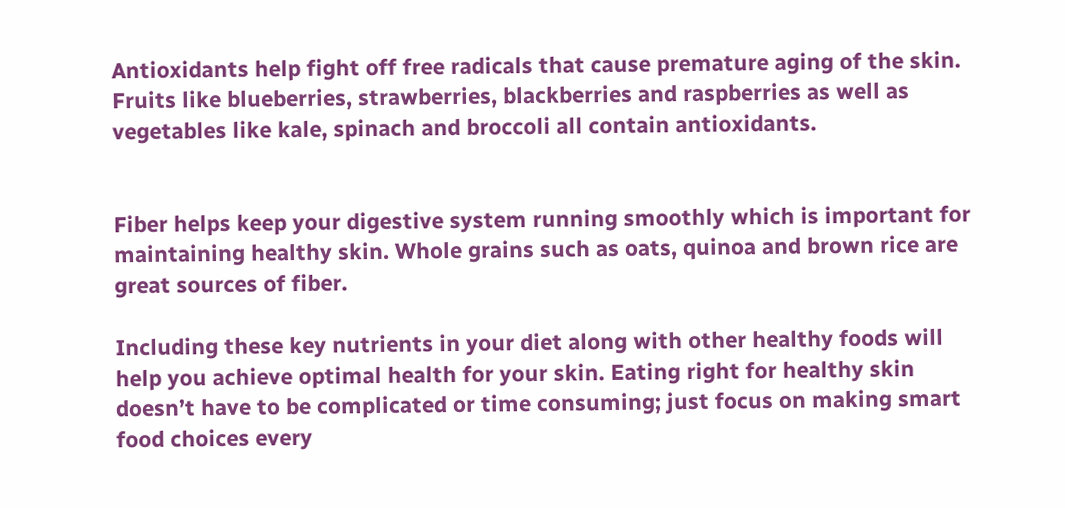Antioxidants help fight off free radicals that cause premature aging of the skin. Fruits like blueberries, strawberries, blackberries and raspberries as well as vegetables like kale, spinach and broccoli all contain antioxidants.


Fiber helps keep your digestive system running smoothly which is important for maintaining healthy skin. Whole grains such as oats, quinoa and brown rice are great sources of fiber.

Including these key nutrients in your diet along with other healthy foods will help you achieve optimal health for your skin. Eating right for healthy skin doesn’t have to be complicated or time consuming; just focus on making smart food choices every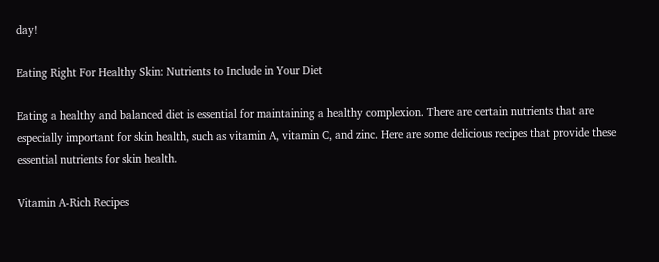day!

Eating Right For Healthy Skin: Nutrients to Include in Your Diet

Eating a healthy and balanced diet is essential for maintaining a healthy complexion. There are certain nutrients that are especially important for skin health, such as vitamin A, vitamin C, and zinc. Here are some delicious recipes that provide these essential nutrients for skin health.

Vitamin A-Rich Recipes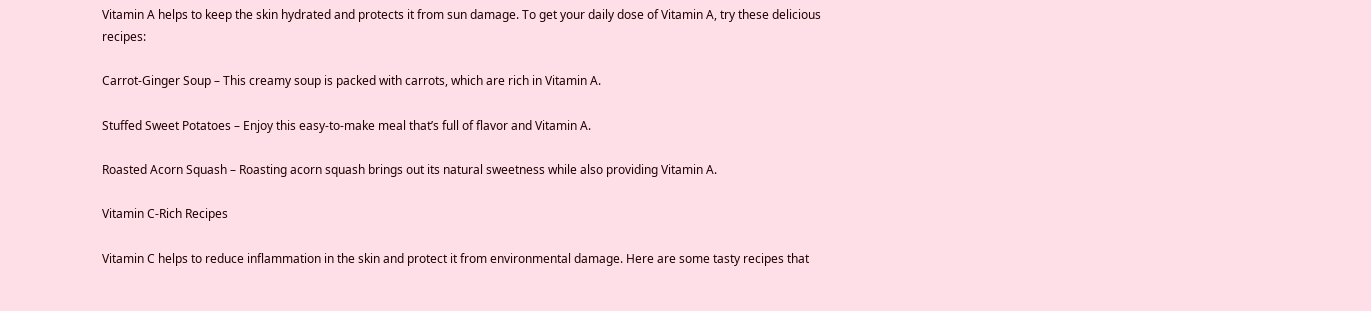Vitamin A helps to keep the skin hydrated and protects it from sun damage. To get your daily dose of Vitamin A, try these delicious recipes:

Carrot-Ginger Soup – This creamy soup is packed with carrots, which are rich in Vitamin A.

Stuffed Sweet Potatoes – Enjoy this easy-to-make meal that’s full of flavor and Vitamin A.

Roasted Acorn Squash – Roasting acorn squash brings out its natural sweetness while also providing Vitamin A.

Vitamin C-Rich Recipes

Vitamin C helps to reduce inflammation in the skin and protect it from environmental damage. Here are some tasty recipes that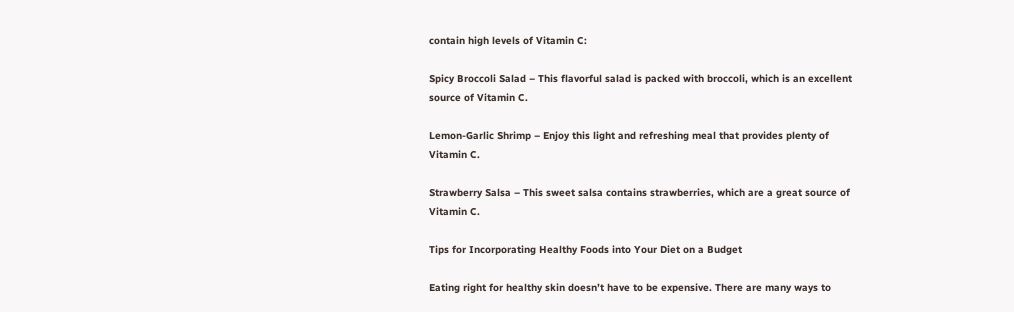contain high levels of Vitamin C:

Spicy Broccoli Salad – This flavorful salad is packed with broccoli, which is an excellent source of Vitamin C.

Lemon-Garlic Shrimp – Enjoy this light and refreshing meal that provides plenty of Vitamin C.

Strawberry Salsa – This sweet salsa contains strawberries, which are a great source of Vitamin C.

Tips for Incorporating Healthy Foods into Your Diet on a Budget

Eating right for healthy skin doesn’t have to be expensive. There are many ways to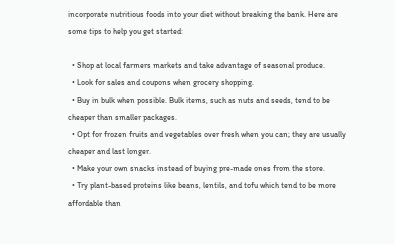incorporate nutritious foods into your diet without breaking the bank. Here are some tips to help you get started:

  • Shop at local farmers markets and take advantage of seasonal produce.
  • Look for sales and coupons when grocery shopping.
  • Buy in bulk when possible. Bulk items, such as nuts and seeds, tend to be cheaper than smaller packages.
  • Opt for frozen fruits and vegetables over fresh when you can; they are usually cheaper and last longer.
  • Make your own snacks instead of buying pre-made ones from the store.
  • Try plant-based proteins like beans, lentils, and tofu which tend to be more affordable than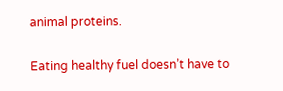animal proteins.

Eating healthy fuel doesn’t have to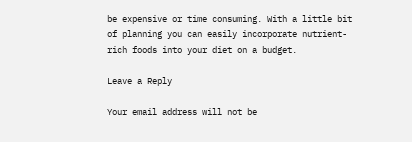be expensive or time consuming. With a little bit of planning you can easily incorporate nutrient-rich foods into your diet on a budget.

Leave a Reply

Your email address will not be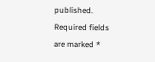published. Required fields are marked *